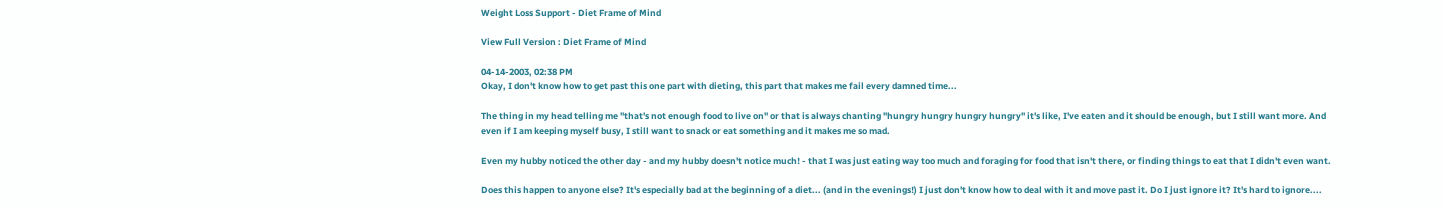Weight Loss Support - Diet Frame of Mind

View Full Version : Diet Frame of Mind

04-14-2003, 02:38 PM
Okay, I don't know how to get past this one part with dieting, this part that makes me fail every damned time...

The thing in my head telling me "that's not enough food to live on" or that is always chanting "hungry hungry hungry hungry" it's like, I've eaten and it should be enough, but I still want more. And even if I am keeping myself busy, I still want to snack or eat something and it makes me so mad.

Even my hubby noticed the other day - and my hubby doesn't notice much! - that I was just eating way too much and foraging for food that isn't there, or finding things to eat that I didn't even want.

Does this happen to anyone else? It's especially bad at the beginning of a diet... (and in the evenings!) I just don't know how to deal with it and move past it. Do I just ignore it? It's hard to ignore....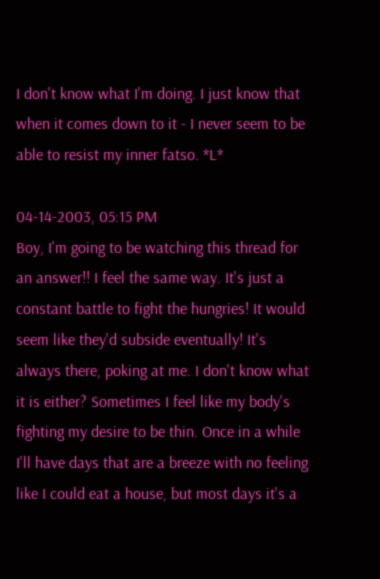I don't know what I'm doing. I just know that when it comes down to it - I never seem to be able to resist my inner fatso. *L*

04-14-2003, 05:15 PM
Boy, I'm going to be watching this thread for an answer!! I feel the same way. It's just a constant battle to fight the hungries! It would seem like they'd subside eventually! It's always there, poking at me. I don't know what it is either? Sometimes I feel like my body's fighting my desire to be thin. Once in a while I'll have days that are a breeze with no feeling like I could eat a house, but most days it's a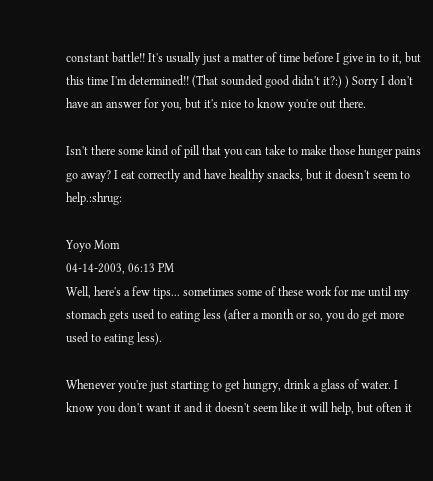constant battle!! It's usually just a matter of time before I give in to it, but this time I'm determined!! (That sounded good didn't it?:) ) Sorry I don't have an answer for you, but it's nice to know you're out there.

Isn't there some kind of pill that you can take to make those hunger pains go away? I eat correctly and have healthy snacks, but it doesn't seem to help.:shrug:

Yoyo Mom
04-14-2003, 06:13 PM
Well, here's a few tips... sometimes some of these work for me until my stomach gets used to eating less (after a month or so, you do get more used to eating less).

Whenever you're just starting to get hungry, drink a glass of water. I know you don't want it and it doesn't seem like it will help, but often it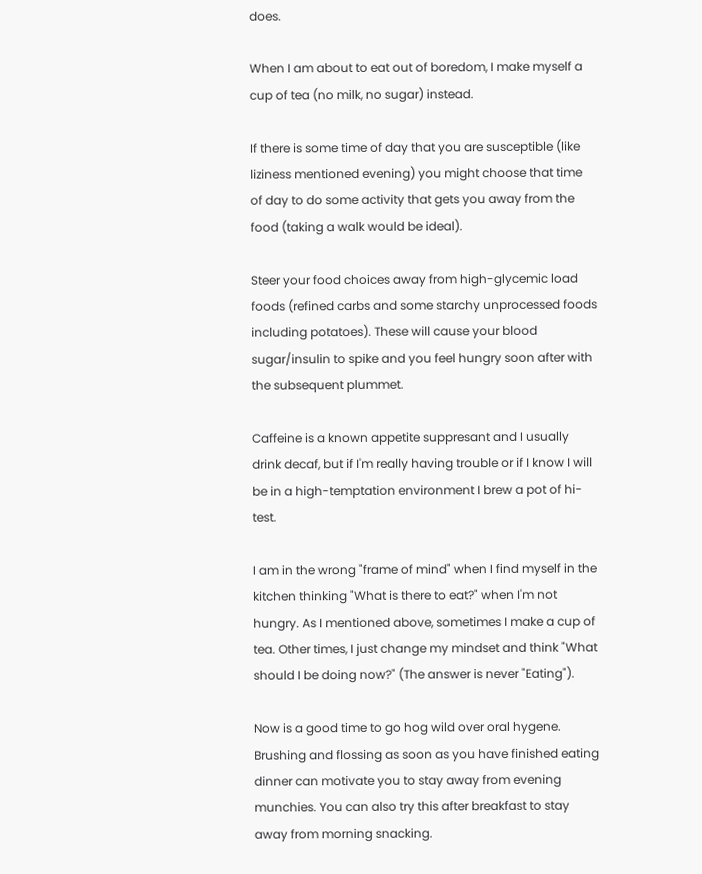does.

When I am about to eat out of boredom, I make myself a cup of tea (no milk, no sugar) instead.

If there is some time of day that you are susceptible (like liziness mentioned evening) you might choose that time of day to do some activity that gets you away from the food (taking a walk would be ideal).

Steer your food choices away from high-glycemic load foods (refined carbs and some starchy unprocessed foods including potatoes). These will cause your blood sugar/insulin to spike and you feel hungry soon after with the subsequent plummet.

Caffeine is a known appetite suppresant and I usually drink decaf, but if I'm really having trouble or if I know I will be in a high-temptation environment I brew a pot of hi-test.

I am in the wrong "frame of mind" when I find myself in the kitchen thinking "What is there to eat?" when I'm not hungry. As I mentioned above, sometimes I make a cup of tea. Other times, I just change my mindset and think "What should I be doing now?" (The answer is never "Eating").

Now is a good time to go hog wild over oral hygene. Brushing and flossing as soon as you have finished eating dinner can motivate you to stay away from evening munchies. You can also try this after breakfast to stay away from morning snacking.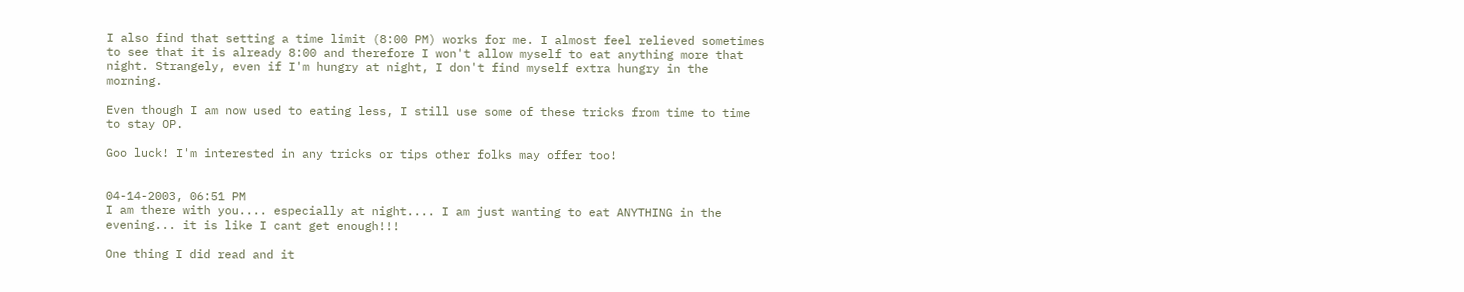I also find that setting a time limit (8:00 PM) works for me. I almost feel relieved sometimes to see that it is already 8:00 and therefore I won't allow myself to eat anything more that night. Strangely, even if I'm hungry at night, I don't find myself extra hungry in the morning.

Even though I am now used to eating less, I still use some of these tricks from time to time to stay OP.

Goo luck! I'm interested in any tricks or tips other folks may offer too!


04-14-2003, 06:51 PM
I am there with you.... especially at night.... I am just wanting to eat ANYTHING in the evening... it is like I cant get enough!!!

One thing I did read and it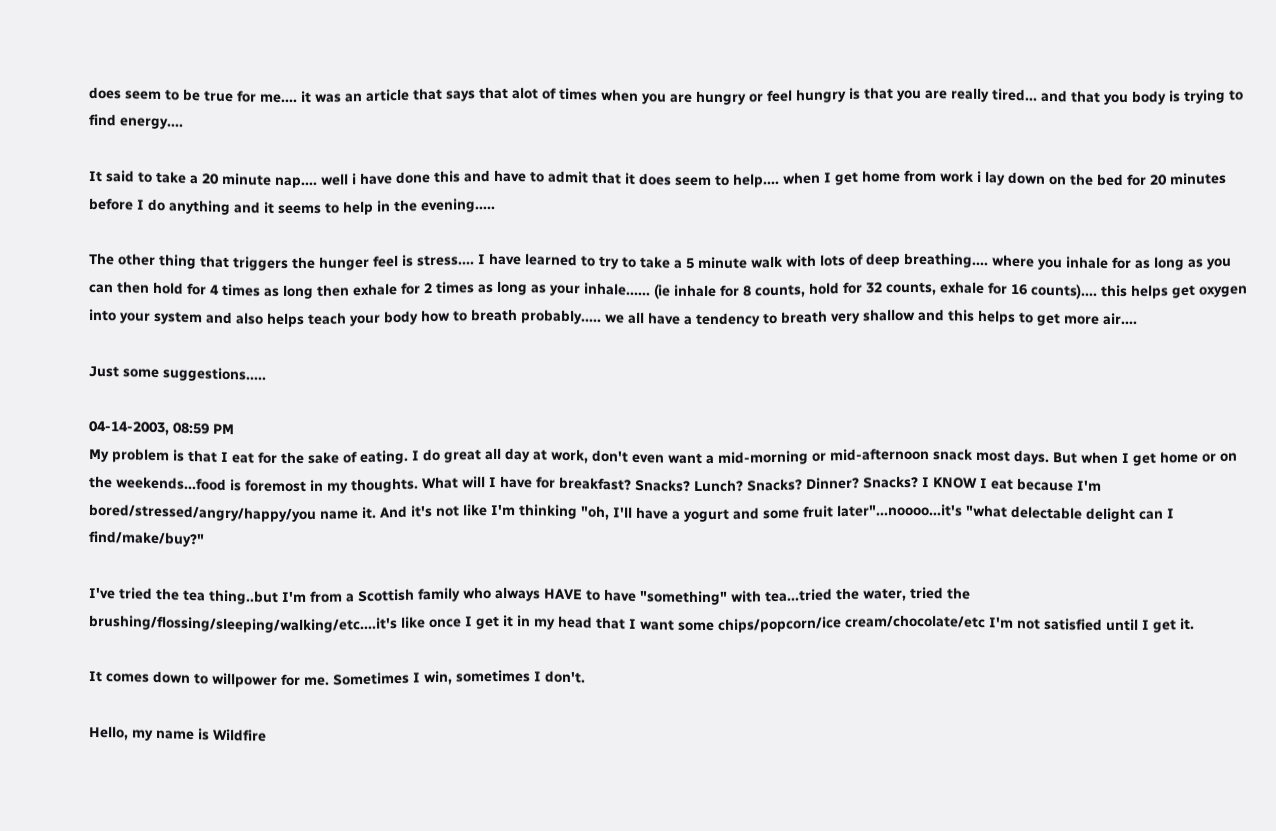does seem to be true for me.... it was an article that says that alot of times when you are hungry or feel hungry is that you are really tired... and that you body is trying to find energy....

It said to take a 20 minute nap.... well i have done this and have to admit that it does seem to help.... when I get home from work i lay down on the bed for 20 minutes before I do anything and it seems to help in the evening.....

The other thing that triggers the hunger feel is stress.... I have learned to try to take a 5 minute walk with lots of deep breathing.... where you inhale for as long as you can then hold for 4 times as long then exhale for 2 times as long as your inhale...... (ie inhale for 8 counts, hold for 32 counts, exhale for 16 counts).... this helps get oxygen into your system and also helps teach your body how to breath probably..... we all have a tendency to breath very shallow and this helps to get more air....

Just some suggestions.....

04-14-2003, 08:59 PM
My problem is that I eat for the sake of eating. I do great all day at work, don't even want a mid-morning or mid-afternoon snack most days. But when I get home or on the weekends...food is foremost in my thoughts. What will I have for breakfast? Snacks? Lunch? Snacks? Dinner? Snacks? I KNOW I eat because I'm bored/stressed/angry/happy/you name it. And it's not like I'm thinking "oh, I'll have a yogurt and some fruit later"...noooo...it's "what delectable delight can I find/make/buy?"

I've tried the tea thing..but I'm from a Scottish family who always HAVE to have "something" with tea...tried the water, tried the brushing/flossing/sleeping/walking/etc....it's like once I get it in my head that I want some chips/popcorn/ice cream/chocolate/etc I'm not satisfied until I get it.

It comes down to willpower for me. Sometimes I win, sometimes I don't.

Hello, my name is Wildfire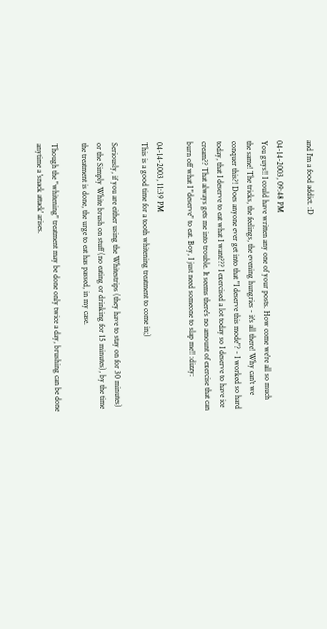and I'm a food addict. :D

04-14-2003, 09:48 PM
You guys!! I could have written any one of your posts. How come we're all so much the same! The tricks, the feelings, the evening hungries - it's all there! Why can't we conquer this?! Does anyone ever get into that "I deserve this mode"? - I worked so hard today, that I deserve to eat what I want??? I exercised a lot today so I deserve to have ice cream?? That always gets me into trouble. It seems there's no amount of exercise that can burn off what I "deserve" to eat. Boy, I just need someone to slap me!! :dizzy:

04-14-2003, 11:39 PM
This is a good time for a tooth whitening treatment to come in;)

Seriously, if you are either using the Whitestrips (they have to stay on for 30 minutes) or the Simply White brush on stuff (no eating or drinking for 15 minutes), by the time the treatment is done, the urge to eat has passed, in my case.

Though the "whitening" treatment may be done only twice a day, brushing can be done anytime a 'snack attack' arises.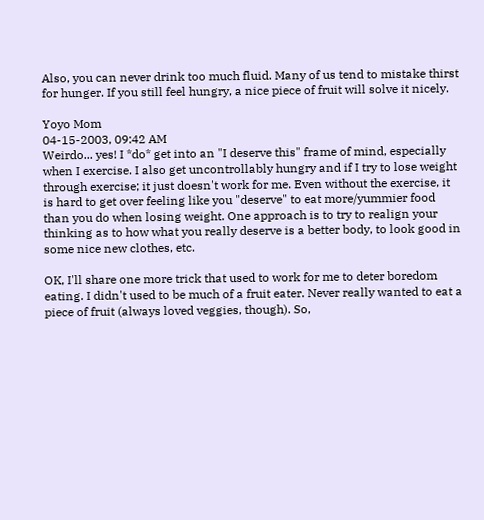Also, you can never drink too much fluid. Many of us tend to mistake thirst for hunger. If you still feel hungry, a nice piece of fruit will solve it nicely.

Yoyo Mom
04-15-2003, 09:42 AM
Weirdo... yes! I *do* get into an "I deserve this" frame of mind, especially when I exercise. I also get uncontrollably hungry and if I try to lose weight through exercise; it just doesn't work for me. Even without the exercise, it is hard to get over feeling like you "deserve" to eat more/yummier food than you do when losing weight. One approach is to try to realign your thinking as to how what you really deserve is a better body, to look good in some nice new clothes, etc.

OK, I'll share one more trick that used to work for me to deter boredom eating. I didn't used to be much of a fruit eater. Never really wanted to eat a piece of fruit (always loved veggies, though). So,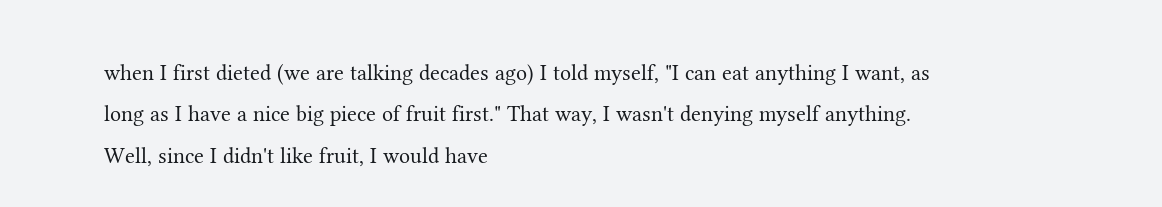when I first dieted (we are talking decades ago) I told myself, "I can eat anything I want, as long as I have a nice big piece of fruit first." That way, I wasn't denying myself anything. Well, since I didn't like fruit, I would have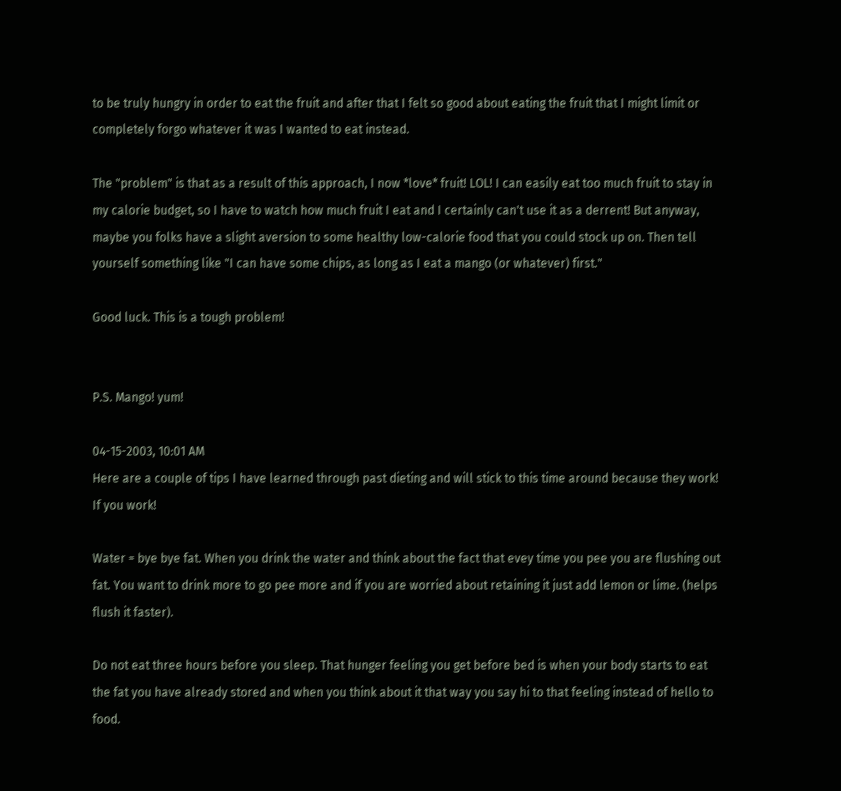to be truly hungry in order to eat the fruit and after that I felt so good about eating the fruit that I might limit or completely forgo whatever it was I wanted to eat instead.

The "problem" is that as a result of this approach, I now *love* fruit! LOL! I can easily eat too much fruit to stay in my calorie budget, so I have to watch how much fruit I eat and I certainly can't use it as a derrent! But anyway, maybe you folks have a slight aversion to some healthy low-calorie food that you could stock up on. Then tell yourself something like "I can have some chips, as long as I eat a mango (or whatever) first."

Good luck. This is a tough problem!


P.S. Mango! yum!

04-15-2003, 10:01 AM
Here are a couple of tips I have learned through past dieting and will stick to this time around because they work! If you work!

Water = bye bye fat. When you drink the water and think about the fact that evey time you pee you are flushing out fat. You want to drink more to go pee more and if you are worried about retaining it just add lemon or lime. (helps flush it faster).

Do not eat three hours before you sleep. That hunger feeling you get before bed is when your body starts to eat the fat you have already stored and when you think about it that way you say hi to that feeling instead of hello to food.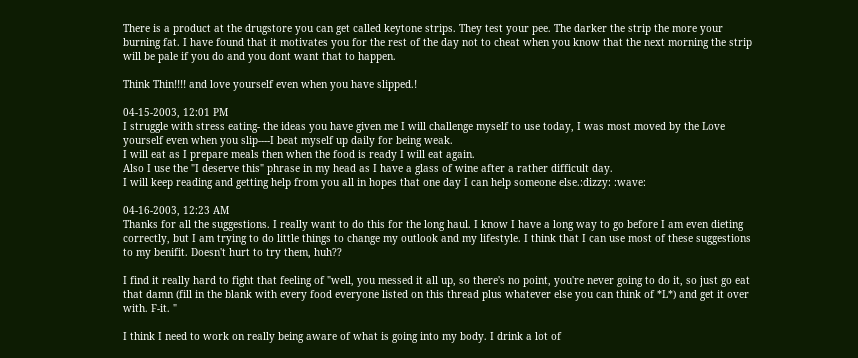There is a product at the drugstore you can get called keytone strips. They test your pee. The darker the strip the more your burning fat. I have found that it motivates you for the rest of the day not to cheat when you know that the next morning the strip will be pale if you do and you dont want that to happen.

Think Thin!!!! and love yourself even when you have slipped.!

04-15-2003, 12:01 PM
I struggle with stress eating- the ideas you have given me I will challenge myself to use today, I was most moved by the Love yourself even when you slip----I beat myself up daily for being weak.
I will eat as I prepare meals then when the food is ready I will eat again.
Also I use the "I deserve this" phrase in my head as I have a glass of wine after a rather difficult day.
I will keep reading and getting help from you all in hopes that one day I can help someone else.:dizzy: :wave:

04-16-2003, 12:23 AM
Thanks for all the suggestions. I really want to do this for the long haul. I know I have a long way to go before I am even dieting correctly, but I am trying to do little things to change my outlook and my lifestyle. I think that I can use most of these suggestions to my benifit. Doesn't hurt to try them, huh??

I find it really hard to fight that feeling of "well, you messed it all up, so there's no point, you're never going to do it, so just go eat that damn (fill in the blank with every food everyone listed on this thread plus whatever else you can think of *L*) and get it over with. F-it. "

I think I need to work on really being aware of what is going into my body. I drink a lot of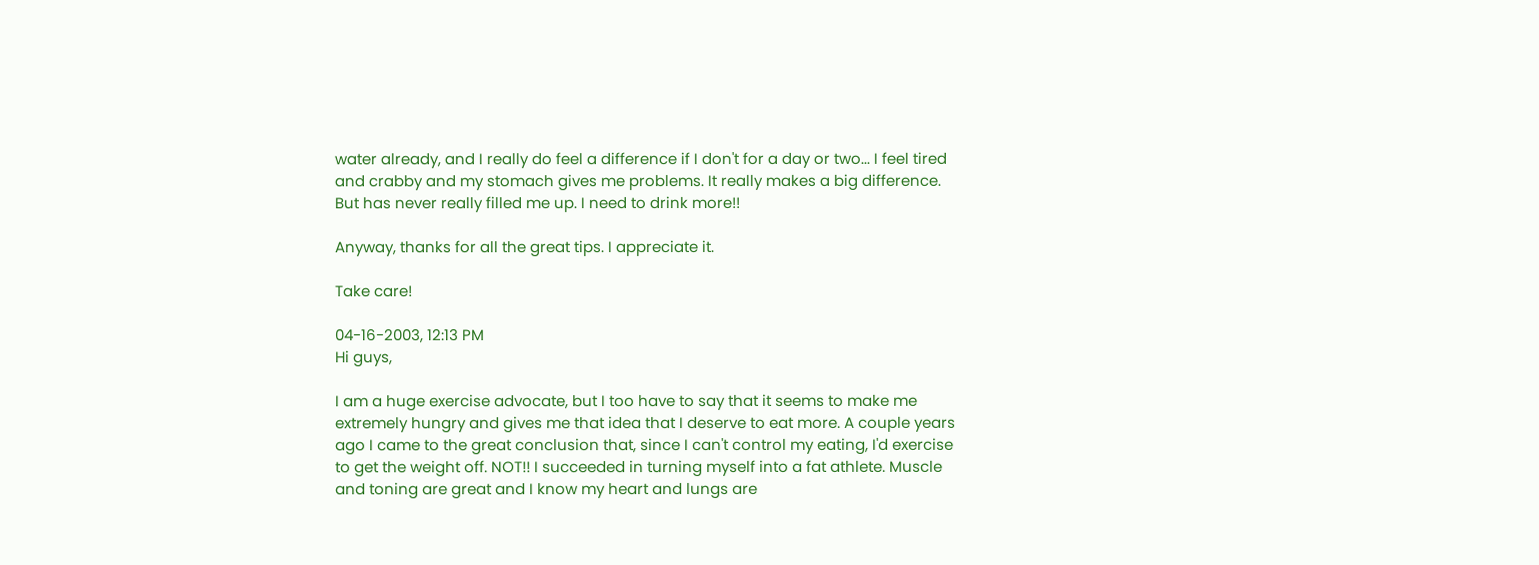water already, and I really do feel a difference if I don't for a day or two... I feel tired and crabby and my stomach gives me problems. It really makes a big difference. But has never really filled me up. I need to drink more!!

Anyway, thanks for all the great tips. I appreciate it.

Take care!

04-16-2003, 12:13 PM
Hi guys,

I am a huge exercise advocate, but I too have to say that it seems to make me extremely hungry and gives me that idea that I deserve to eat more. A couple years ago I came to the great conclusion that, since I can't control my eating, I'd exercise to get the weight off. NOT!! I succeeded in turning myself into a fat athlete. Muscle and toning are great and I know my heart and lungs are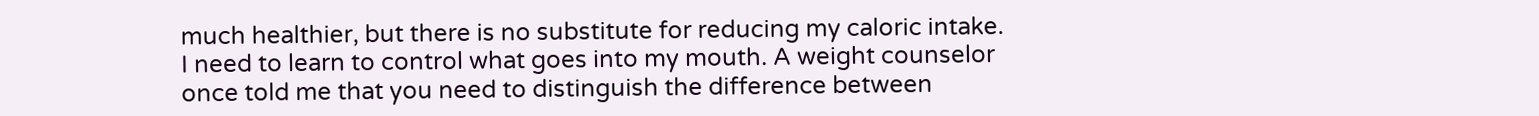much healthier, but there is no substitute for reducing my caloric intake. I need to learn to control what goes into my mouth. A weight counselor once told me that you need to distinguish the difference between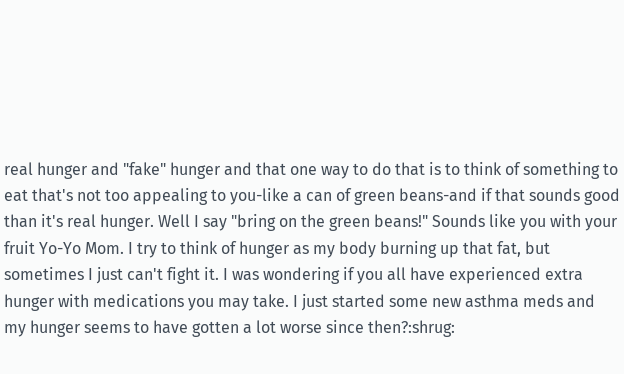real hunger and "fake" hunger and that one way to do that is to think of something to eat that's not too appealing to you-like a can of green beans-and if that sounds good than it's real hunger. Well I say "bring on the green beans!" Sounds like you with your fruit Yo-Yo Mom. I try to think of hunger as my body burning up that fat, but sometimes I just can't fight it. I was wondering if you all have experienced extra hunger with medications you may take. I just started some new asthma meds and my hunger seems to have gotten a lot worse since then?:shrug: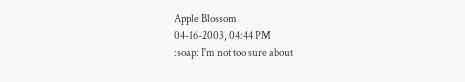Apple Blossom
04-16-2003, 04:44 PM
:soap: I'm not too sure about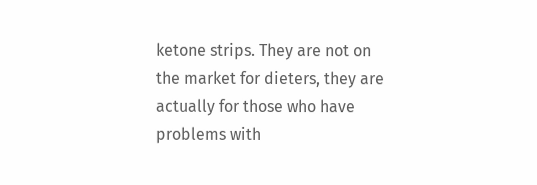ketone strips. They are not on the market for dieters, they are actually for those who have problems with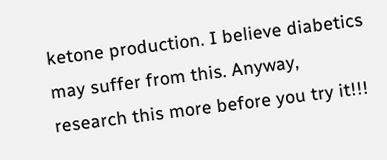ketone production. I believe diabetics may suffer from this. Anyway, research this more before you try it!!!